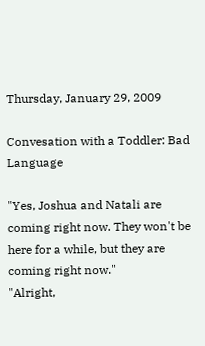Thursday, January 29, 2009

Convesation with a Toddler: Bad Language

"Yes, Joshua and Natali are coming right now. They won't be here for a while, but they are coming right now."
"Alright,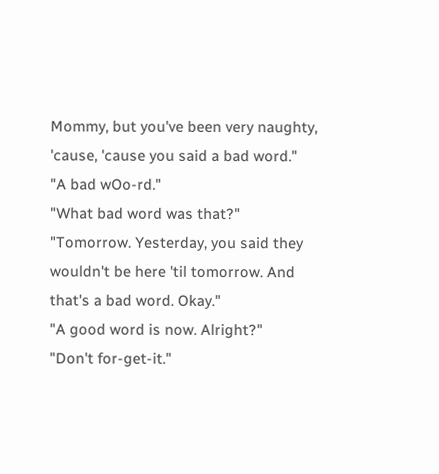Mommy, but you've been very naughty, 'cause, 'cause you said a bad word."
"A bad wOo-rd."
"What bad word was that?"
"Tomorrow. Yesterday, you said they wouldn't be here 'til tomorrow. And that's a bad word. Okay."
"A good word is now. Alright?"
"Don't for-get-it."